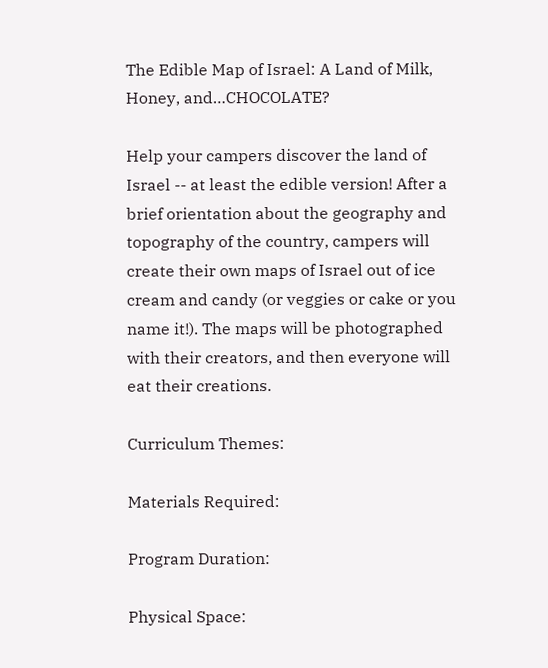The Edible Map of Israel: A Land of Milk, Honey, and…CHOCOLATE?

Help your campers discover the land of Israel -- at least the edible version! After a brief orientation about the geography and topography of the country, campers will create their own maps of Israel out of ice cream and candy (or veggies or cake or you name it!). The maps will be photographed with their creators, and then everyone will eat their creations.

Curriculum Themes:

Materials Required:

Program Duration:

Physical Space: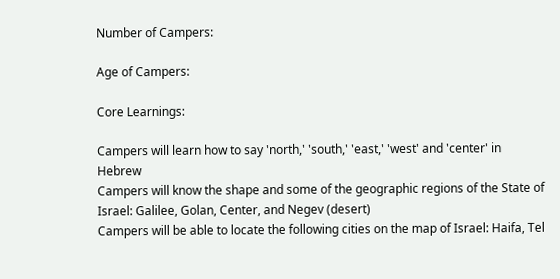Number of Campers:

Age of Campers:

Core Learnings:

Campers will learn how to say 'north,' 'south,' 'east,' 'west' and 'center' in Hebrew
Campers will know the shape and some of the geographic regions of the State of Israel: Galilee, Golan, Center, and Negev (desert)
Campers will be able to locate the following cities on the map of Israel: Haifa, Tel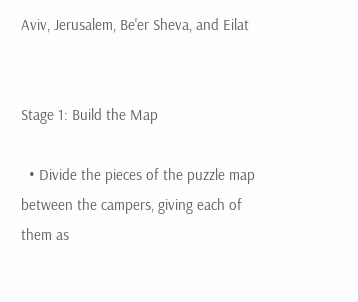Aviv, Jerusalem, Be'er Sheva, and Eilat


Stage 1: Build the Map

  • Divide the pieces of the puzzle map between the campers, giving each of them as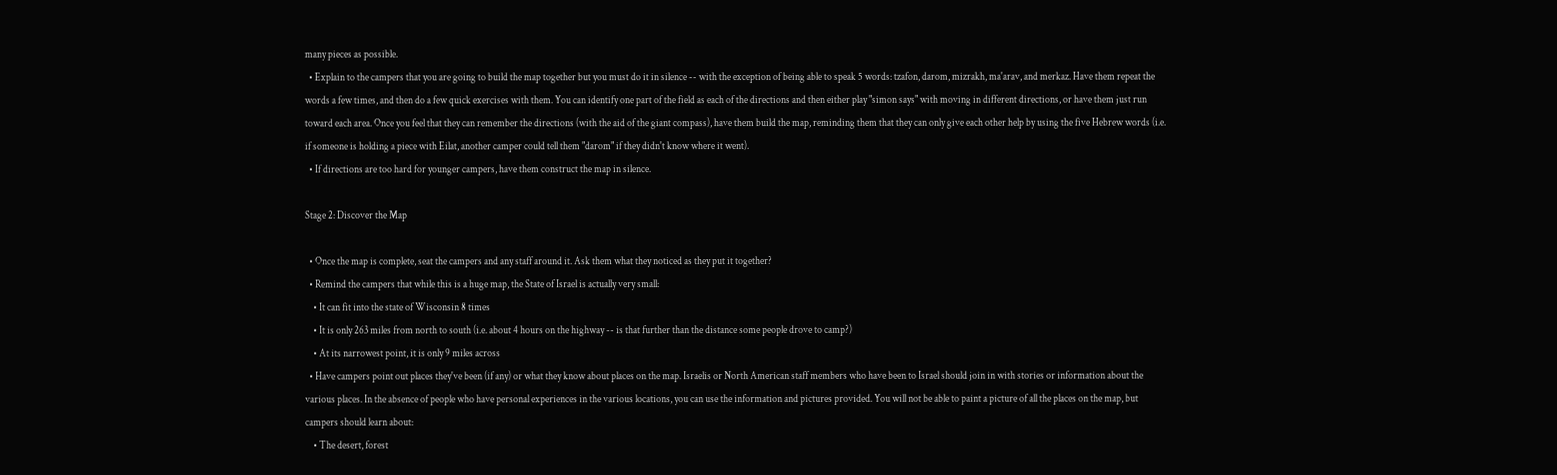many pieces as possible.
  • Explain to the campers that you are going to build the map together but you must do it in silence -- with the exception of being able to speak 5 words: tzafon, darom, mizrakh, ma'arav, and merkaz. Have them repeat the words a few times, and then do a few quick exercises with them. You can identify one part of the field as each of the directions and then either play "simon says" with moving in different directions, or have them just run toward each area. Once you feel that they can remember the directions (with the aid of the giant compass), have them build the map, reminding them that they can only give each other help by using the five Hebrew words (i.e. if someone is holding a piece with Eilat, another camper could tell them "darom" if they didn't know where it went).
  • If directions are too hard for younger campers, have them construct the map in silence.

Stage 2: Discover the Map

  • Once the map is complete, seat the campers and any staff around it. Ask them what they noticed as they put it together?
  • Remind the campers that while this is a huge map, the State of Israel is actually very small:
    • It can fit into the state of Wisconsin 8 times
    • It is only 263 miles from north to south (i.e. about 4 hours on the highway -- is that further than the distance some people drove to camp?)
    • At its narrowest point, it is only 9 miles across
  • Have campers point out places they've been (if any) or what they know about places on the map. Israelis or North American staff members who have been to Israel should join in with stories or information about the various places. In the absence of people who have personal experiences in the various locations, you can use the information and pictures provided. You will not be able to paint a picture of all the places on the map, but campers should learn about:
    • The desert, forest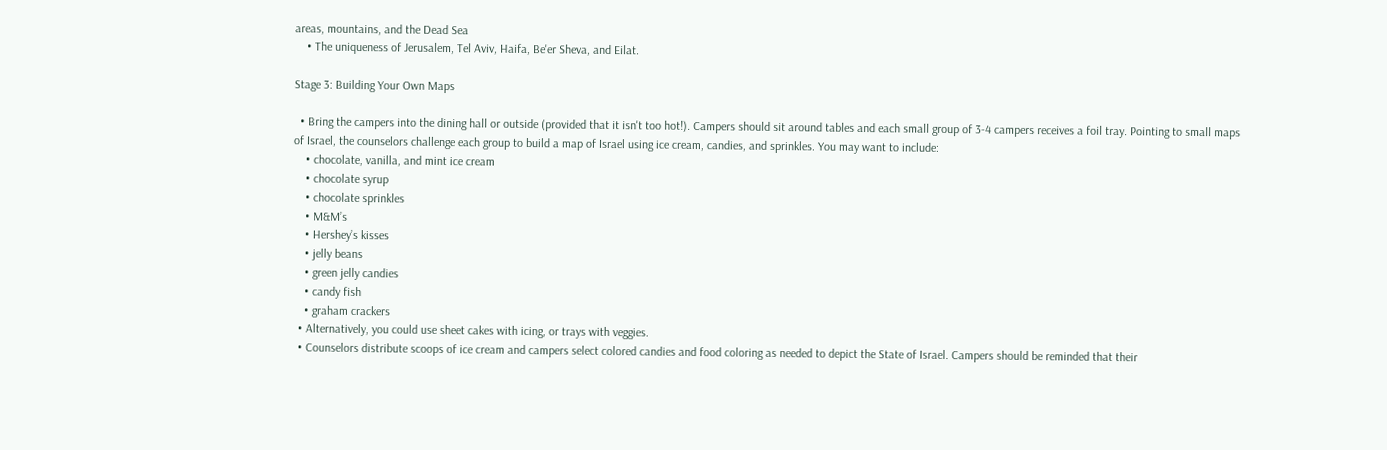areas, mountains, and the Dead Sea
    • The uniqueness of Jerusalem, Tel Aviv, Haifa, Be'er Sheva, and Eilat.

Stage 3: Building Your Own Maps

  • Bring the campers into the dining hall or outside (provided that it isn't too hot!). Campers should sit around tables and each small group of 3-4 campers receives a foil tray. Pointing to small maps of Israel, the counselors challenge each group to build a map of Israel using ice cream, candies, and sprinkles. You may want to include:
    • chocolate, vanilla, and mint ice cream
    • chocolate syrup
    • chocolate sprinkles
    • M&M’s
    • Hershey’s kisses
    • jelly beans
    • green jelly candies
    • candy fish
    • graham crackers
  • Alternatively, you could use sheet cakes with icing, or trays with veggies.
  • Counselors distribute scoops of ice cream and campers select colored candies and food coloring as needed to depict the State of Israel. Campers should be reminded that their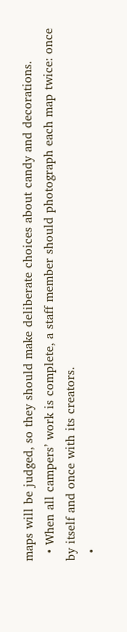maps will be judged, so they should make deliberate choices about candy and decorations.
  • When all campers’ work is complete, a staff member should photograph each map twice: once by itself and once with its creators.
  •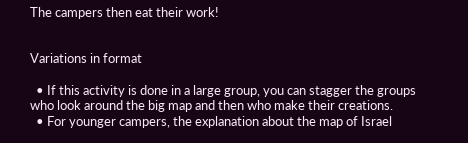The campers then eat their work!


Variations in format

  • If this activity is done in a large group, you can stagger the groups who look around the big map and then who make their creations.
  • For younger campers, the explanation about the map of Israel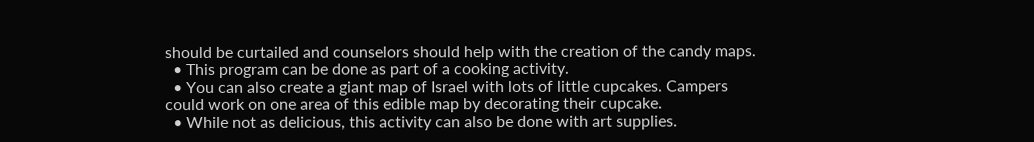should be curtailed and counselors should help with the creation of the candy maps.
  • This program can be done as part of a cooking activity.
  • You can also create a giant map of Israel with lots of little cupcakes. Campers could work on one area of this edible map by decorating their cupcake.
  • While not as delicious, this activity can also be done with art supplies.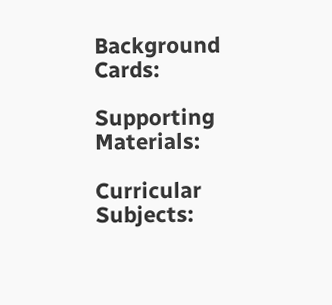Background Cards:

Supporting Materials:

Curricular Subjects: